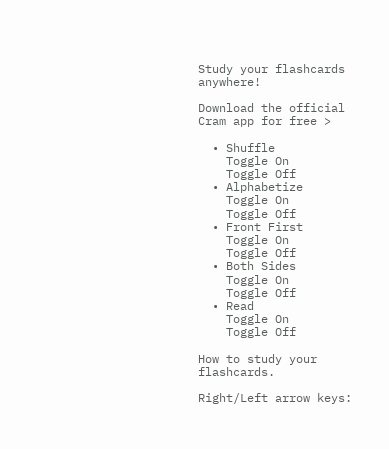Study your flashcards anywhere!

Download the official Cram app for free >

  • Shuffle
    Toggle On
    Toggle Off
  • Alphabetize
    Toggle On
    Toggle Off
  • Front First
    Toggle On
    Toggle Off
  • Both Sides
    Toggle On
    Toggle Off
  • Read
    Toggle On
    Toggle Off

How to study your flashcards.

Right/Left arrow keys: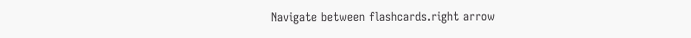Navigate between flashcards.right arrow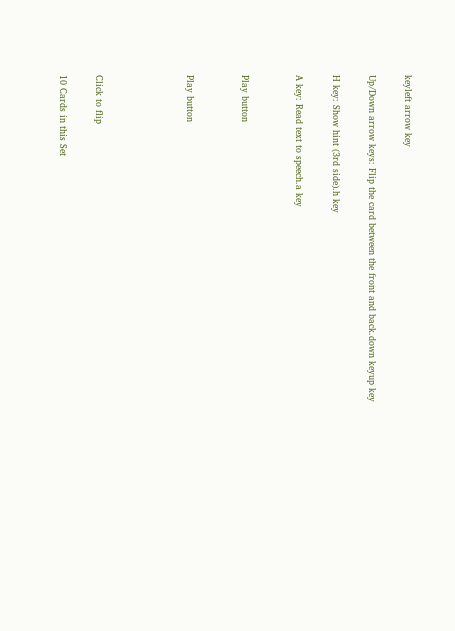keyleft arrow key

Up/Down arrow keys: Flip the card between the front and back.down keyup key

H key: Show hint (3rd side).h key

A key: Read text to speech.a key


Play button


Play button




Click to flip

10 Cards in this Set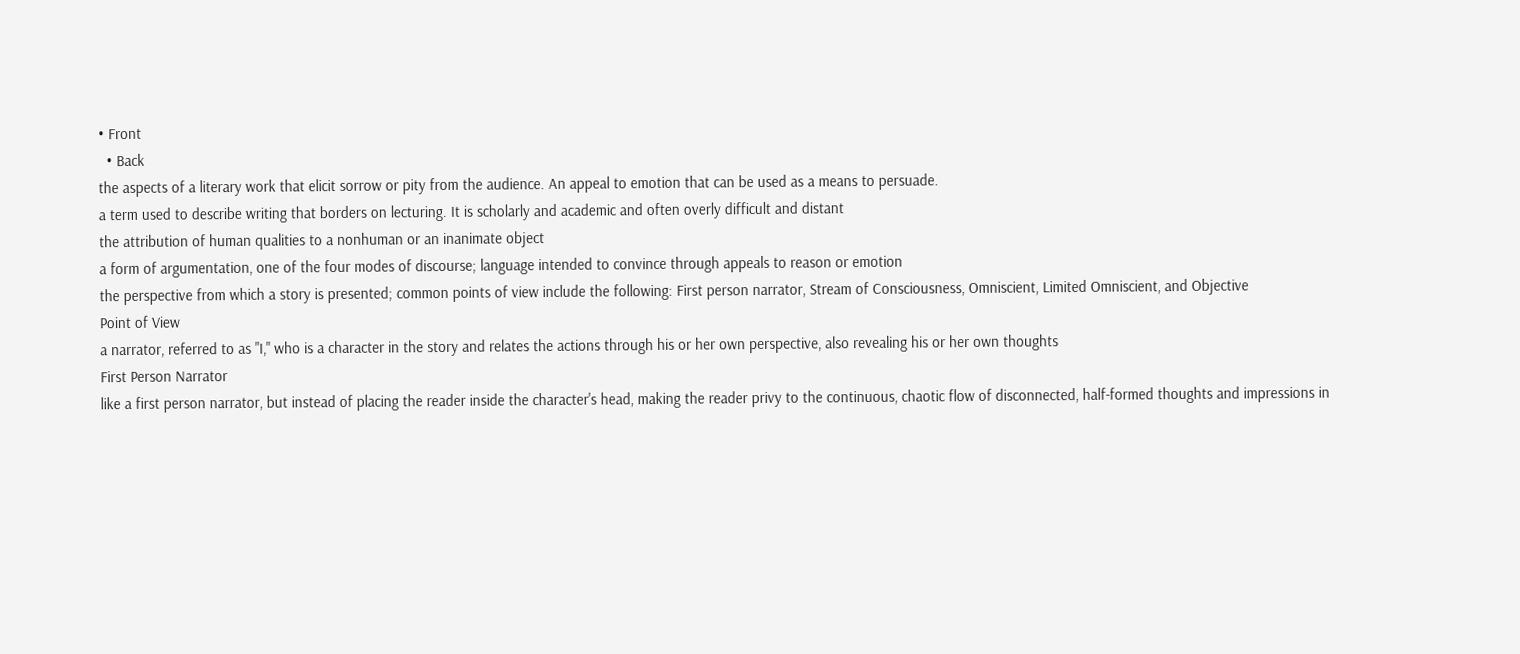• Front
  • Back
the aspects of a literary work that elicit sorrow or pity from the audience. An appeal to emotion that can be used as a means to persuade.
a term used to describe writing that borders on lecturing. It is scholarly and academic and often overly difficult and distant
the attribution of human qualities to a nonhuman or an inanimate object
a form of argumentation, one of the four modes of discourse; language intended to convince through appeals to reason or emotion
the perspective from which a story is presented; common points of view include the following: First person narrator, Stream of Consciousness, Omniscient, Limited Omniscient, and Objective
Point of View
a narrator, referred to as "I," who is a character in the story and relates the actions through his or her own perspective, also revealing his or her own thoughts
First Person Narrator
like a first person narrator, but instead of placing the reader inside the character's head, making the reader privy to the continuous, chaotic flow of disconnected, half-formed thoughts and impressions in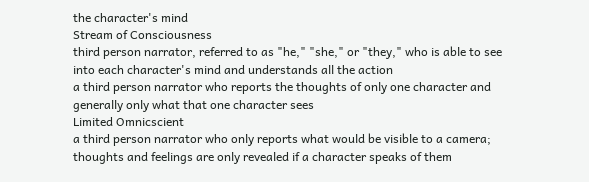the character's mind
Stream of Consciousness
third person narrator, referred to as "he," "she," or "they," who is able to see into each character's mind and understands all the action
a third person narrator who reports the thoughts of only one character and generally only what that one character sees
Limited Omnicscient
a third person narrator who only reports what would be visible to a camera; thoughts and feelings are only revealed if a character speaks of them